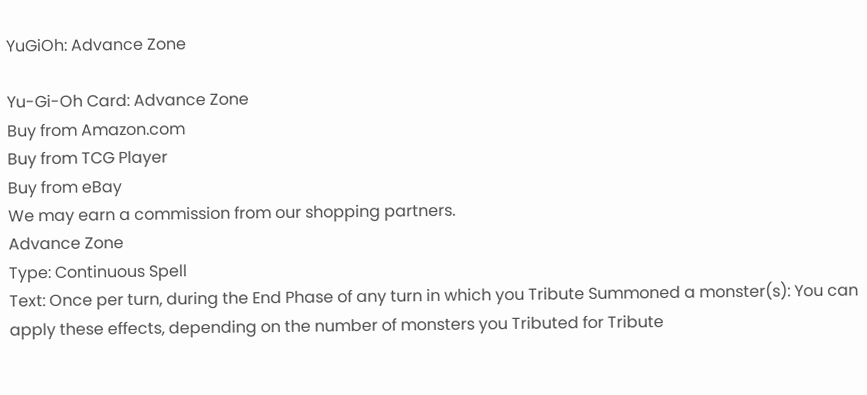YuGiOh: Advance Zone

Yu-Gi-Oh Card: Advance Zone
Buy from Amazon.com
Buy from TCG Player
Buy from eBay
We may earn a commission from our shopping partners.
Advance Zone
Type: Continuous Spell
Text: Once per turn, during the End Phase of any turn in which you Tribute Summoned a monster(s): You can apply these effects, depending on the number of monsters you Tributed for Tribute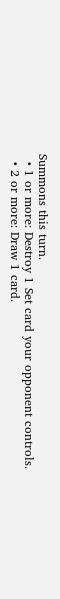Summons this turn.
  • 1 or more: Destroy 1 Set card your opponent controls.
  • 2 or more: Draw 1 card.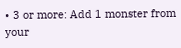• 3 or more: Add 1 monster from your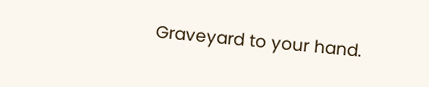Graveyard to your hand.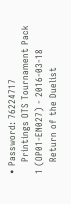• Password: 76224717
    Printings OTS Tournament Pack 1 (OP01-EN027) - 2016-03-18
    Return of the Duelist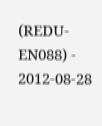(REDU-EN088) - 2012-08-28